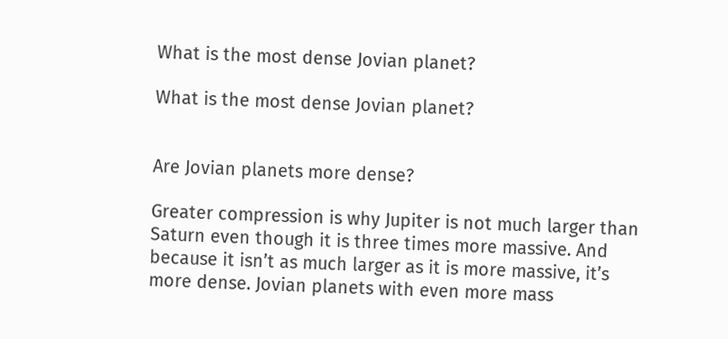What is the most dense Jovian planet?

What is the most dense Jovian planet?


Are Jovian planets more dense?

Greater compression is why Jupiter is not much larger than Saturn even though it is three times more massive. And because it isn’t as much larger as it is more massive, it’s more dense. Jovian planets with even more mass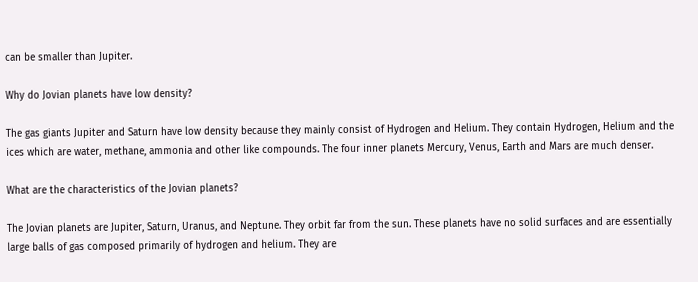can be smaller than Jupiter.

Why do Jovian planets have low density?

The gas giants Jupiter and Saturn have low density because they mainly consist of Hydrogen and Helium. They contain Hydrogen, Helium and the ices which are water, methane, ammonia and other like compounds. The four inner planets Mercury, Venus, Earth and Mars are much denser.

What are the characteristics of the Jovian planets?

The Jovian planets are Jupiter, Saturn, Uranus, and Neptune. They orbit far from the sun. These planets have no solid surfaces and are essentially large balls of gas composed primarily of hydrogen and helium. They are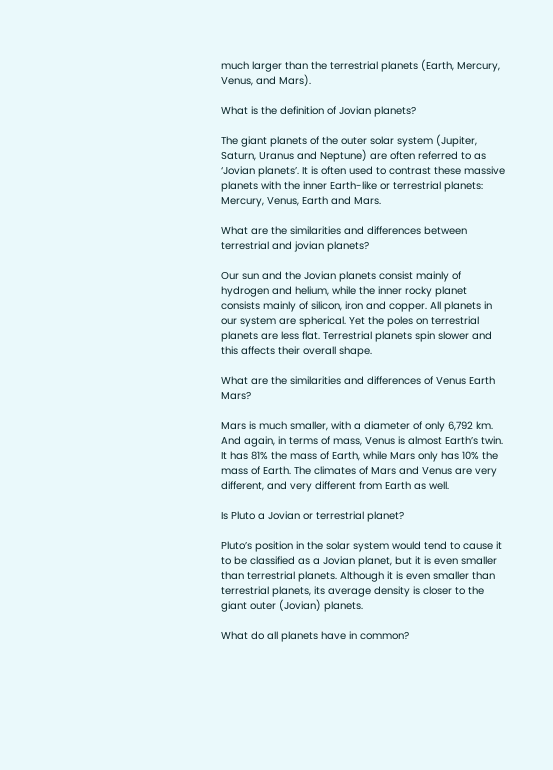much larger than the terrestrial planets (Earth, Mercury, Venus, and Mars).

What is the definition of Jovian planets?

The giant planets of the outer solar system (Jupiter, Saturn, Uranus and Neptune) are often referred to as ‘Jovian planets’. It is often used to contrast these massive planets with the inner Earth-like or terrestrial planets: Mercury, Venus, Earth and Mars.

What are the similarities and differences between terrestrial and jovian planets?

Our sun and the Jovian planets consist mainly of hydrogen and helium, while the inner rocky planet consists mainly of silicon, iron and copper. All planets in our system are spherical. Yet the poles on terrestrial planets are less flat. Terrestrial planets spin slower and this affects their overall shape.

What are the similarities and differences of Venus Earth Mars?

Mars is much smaller, with a diameter of only 6,792 km. And again, in terms of mass, Venus is almost Earth’s twin. It has 81% the mass of Earth, while Mars only has 10% the mass of Earth. The climates of Mars and Venus are very different, and very different from Earth as well.

Is Pluto a Jovian or terrestrial planet?

Pluto’s position in the solar system would tend to cause it to be classified as a Jovian planet, but it is even smaller than terrestrial planets. Although it is even smaller than terrestrial planets, its average density is closer to the giant outer (Jovian) planets.

What do all planets have in common?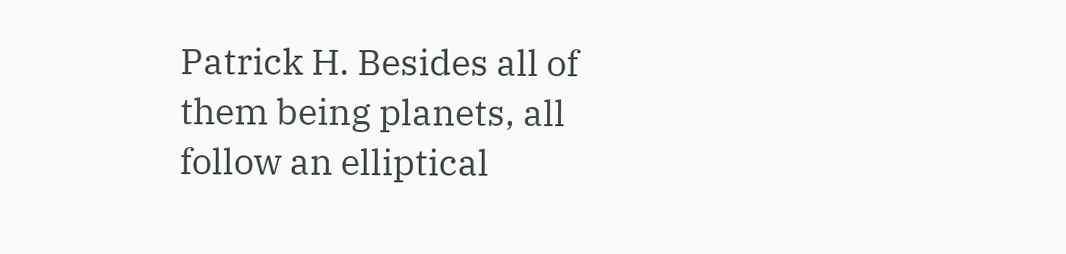Patrick H. Besides all of them being planets, all follow an elliptical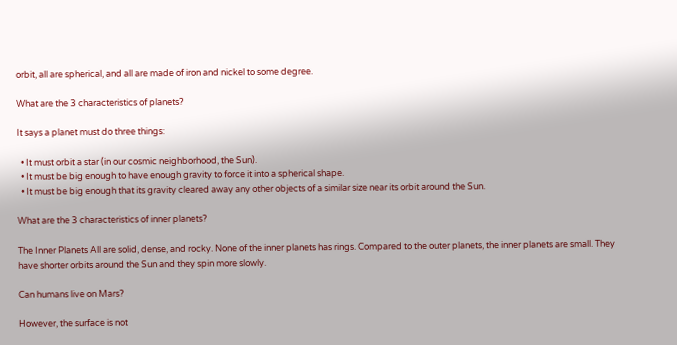orbit, all are spherical, and all are made of iron and nickel to some degree.

What are the 3 characteristics of planets?

It says a planet must do three things:

  • It must orbit a star (in our cosmic neighborhood, the Sun).
  • It must be big enough to have enough gravity to force it into a spherical shape.
  • It must be big enough that its gravity cleared away any other objects of a similar size near its orbit around the Sun.

What are the 3 characteristics of inner planets?

The Inner Planets All are solid, dense, and rocky. None of the inner planets has rings. Compared to the outer planets, the inner planets are small. They have shorter orbits around the Sun and they spin more slowly.

Can humans live on Mars?

However, the surface is not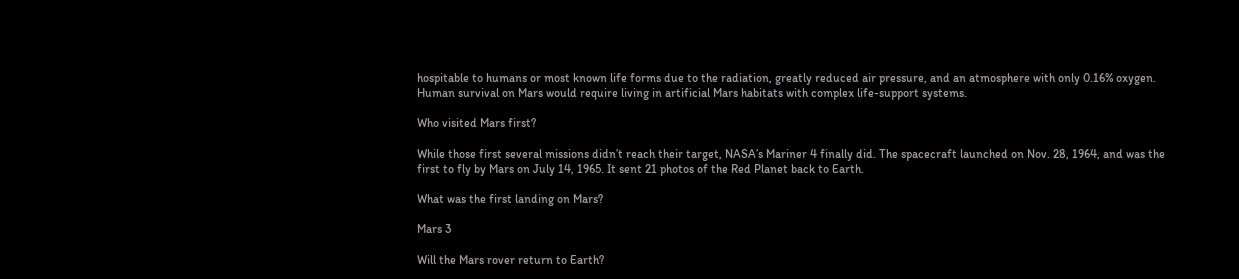hospitable to humans or most known life forms due to the radiation, greatly reduced air pressure, and an atmosphere with only 0.16% oxygen. Human survival on Mars would require living in artificial Mars habitats with complex life-support systems.

Who visited Mars first?

While those first several missions didn’t reach their target, NASA’s Mariner 4 finally did. The spacecraft launched on Nov. 28, 1964, and was the first to fly by Mars on July 14, 1965. It sent 21 photos of the Red Planet back to Earth.

What was the first landing on Mars?

Mars 3

Will the Mars rover return to Earth?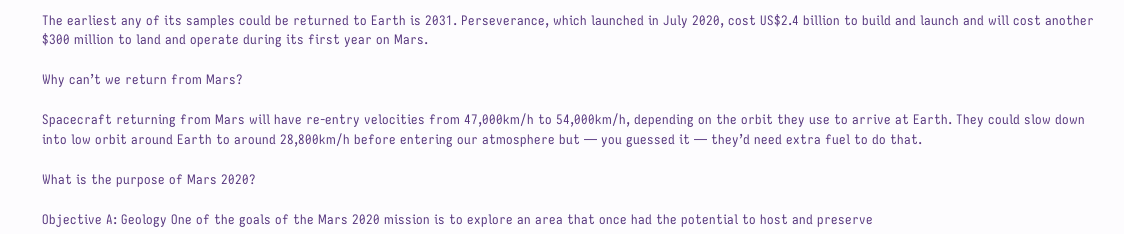The earliest any of its samples could be returned to Earth is 2031. Perseverance, which launched in July 2020, cost US$2.4 billion to build and launch and will cost another $300 million to land and operate during its first year on Mars.

Why can’t we return from Mars?

Spacecraft returning from Mars will have re-entry velocities from 47,000km/h to 54,000km/h, depending on the orbit they use to arrive at Earth. They could slow down into low orbit around Earth to around 28,800km/h before entering our atmosphere but — you guessed it — they’d need extra fuel to do that.

What is the purpose of Mars 2020?

Objective A: Geology One of the goals of the Mars 2020 mission is to explore an area that once had the potential to host and preserve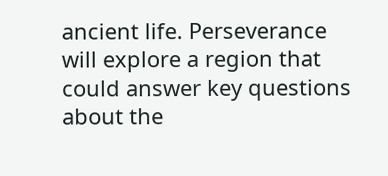ancient life. Perseverance will explore a region that could answer key questions about the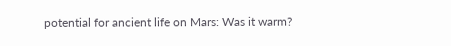potential for ancient life on Mars: Was it warm?